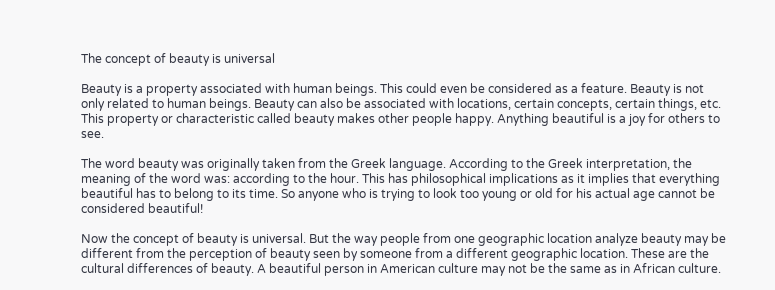The concept of beauty is universal

Beauty is a property associated with human beings. This could even be considered as a feature. Beauty is not only related to human beings. Beauty can also be associated with locations, certain concepts, certain things, etc. This property or characteristic called beauty makes other people happy. Anything beautiful is a joy for others to see.

The word beauty was originally taken from the Greek language. According to the Greek interpretation, the meaning of the word was: according to the hour. This has philosophical implications as it implies that everything beautiful has to belong to its time. So anyone who is trying to look too young or old for his actual age cannot be considered beautiful!

Now the concept of beauty is universal. But the way people from one geographic location analyze beauty may be different from the perception of beauty seen by someone from a different geographic location. These are the cultural differences of beauty. A beautiful person in American culture may not be the same as in African culture.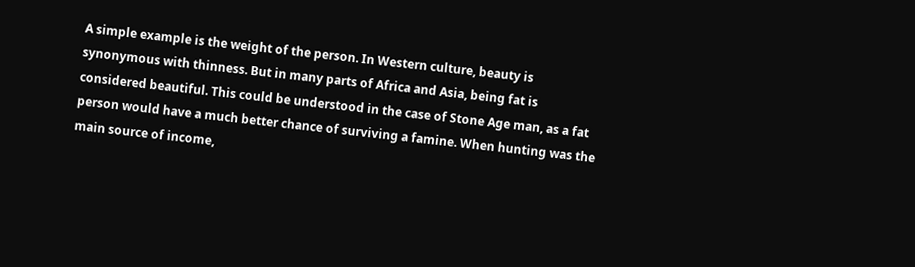A simple example is the weight of the person. In Western culture, beauty is synonymous with thinness. But in many parts of Africa and Asia, being fat is considered beautiful. This could be understood in the case of Stone Age man, as a fat person would have a much better chance of surviving a famine. When hunting was the main source of income,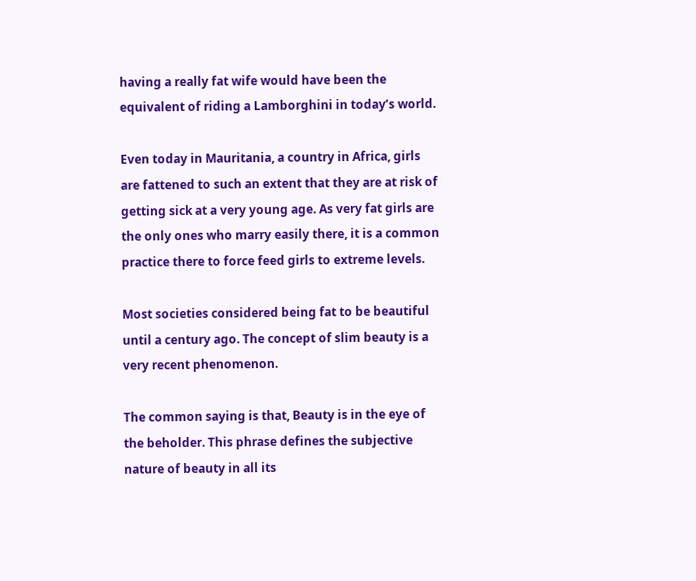having a really fat wife would have been the equivalent of riding a Lamborghini in today’s world.

Even today in Mauritania, a country in Africa, girls are fattened to such an extent that they are at risk of getting sick at a very young age. As very fat girls are the only ones who marry easily there, it is a common practice there to force feed girls to extreme levels.

Most societies considered being fat to be beautiful until a century ago. The concept of slim beauty is a very recent phenomenon.

The common saying is that, Beauty is in the eye of the beholder. This phrase defines the subjective nature of beauty in all its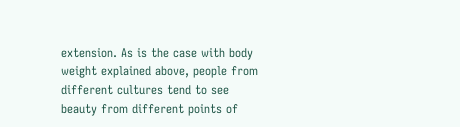extension. As is the case with body weight explained above, people from different cultures tend to see beauty from different points of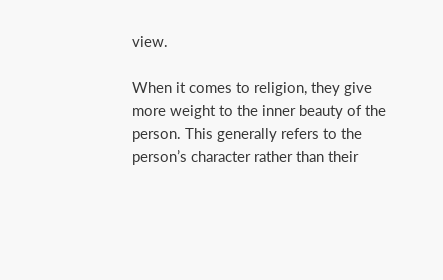view.

When it comes to religion, they give more weight to the inner beauty of the person. This generally refers to the person’s character rather than their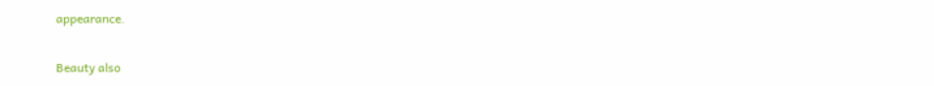appearance.

Beauty also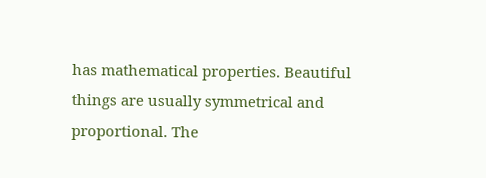has mathematical properties. Beautiful things are usually symmetrical and proportional. The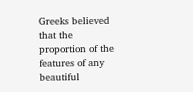Greeks believed that the proportion of the features of any beautiful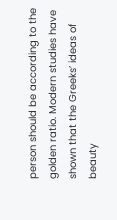person should be according to the golden ratio. Modern studies have shown that the Greeks’ ideas of beauty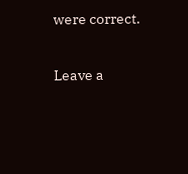were correct.

Leave a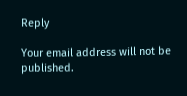Reply

Your email address will not be published.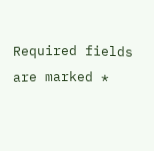Required fields are marked *